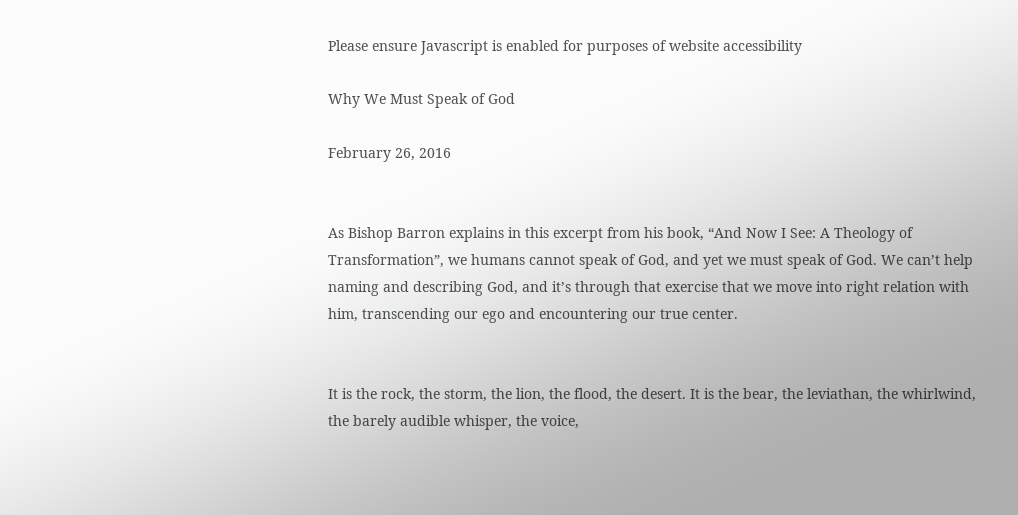Please ensure Javascript is enabled for purposes of website accessibility

Why We Must Speak of God

February 26, 2016


As Bishop Barron explains in this excerpt from his book, “And Now I See: A Theology of Transformation”, we humans cannot speak of God, and yet we must speak of God. We can’t help naming and describing God, and it’s through that exercise that we move into right relation with him, transcending our ego and encountering our true center.


It is the rock, the storm, the lion, the flood, the desert. It is the bear, the leviathan, the whirlwind, the barely audible whisper, the voice,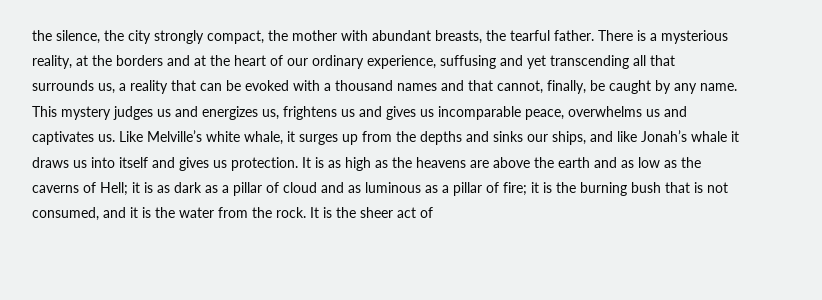the silence, the city strongly compact, the mother with abundant breasts, the tearful father. There is a mysterious reality, at the borders and at the heart of our ordinary experience, suffusing and yet transcending all that surrounds us, a reality that can be evoked with a thousand names and that cannot, finally, be caught by any name. This mystery judges us and energizes us, frightens us and gives us incomparable peace, overwhelms us and captivates us. Like Melville’s white whale, it surges up from the depths and sinks our ships, and like Jonah’s whale it draws us into itself and gives us protection. It is as high as the heavens are above the earth and as low as the caverns of Hell; it is as dark as a pillar of cloud and as luminous as a pillar of fire; it is the burning bush that is not consumed, and it is the water from the rock. It is the sheer act of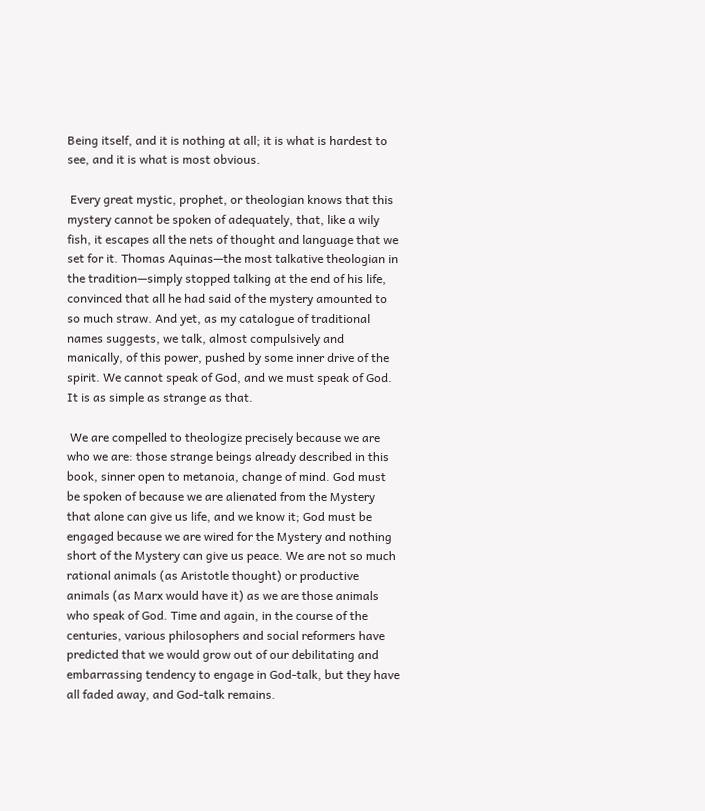Being itself, and it is nothing at all; it is what is hardest to see, and it is what is most obvious.

 Every great mystic, prophet, or theologian knows that this mystery cannot be spoken of adequately, that, like a wily fish, it escapes all the nets of thought and language that we set for it. Thomas Aquinas—the most talkative theologian in the tradition—simply stopped talking at the end of his life, convinced that all he had said of the mystery amounted to so much straw. And yet, as my catalogue of traditional names suggests, we talk, almost compulsively and manically, of this power, pushed by some inner drive of the spirit. We cannot speak of God, and we must speak of God. It is as simple as strange as that.

 We are compelled to theologize precisely because we are who we are: those strange beings already described in this book, sinner open to metanoia, change of mind. God must be spoken of because we are alienated from the Mystery that alone can give us life, and we know it; God must be engaged because we are wired for the Mystery and nothing short of the Mystery can give us peace. We are not so much rational animals (as Aristotle thought) or productive animals (as Marx would have it) as we are those animals who speak of God. Time and again, in the course of the centuries, various philosophers and social reformers have predicted that we would grow out of our debilitating and embarrassing tendency to engage in God-talk, but they have all faded away, and God-talk remains.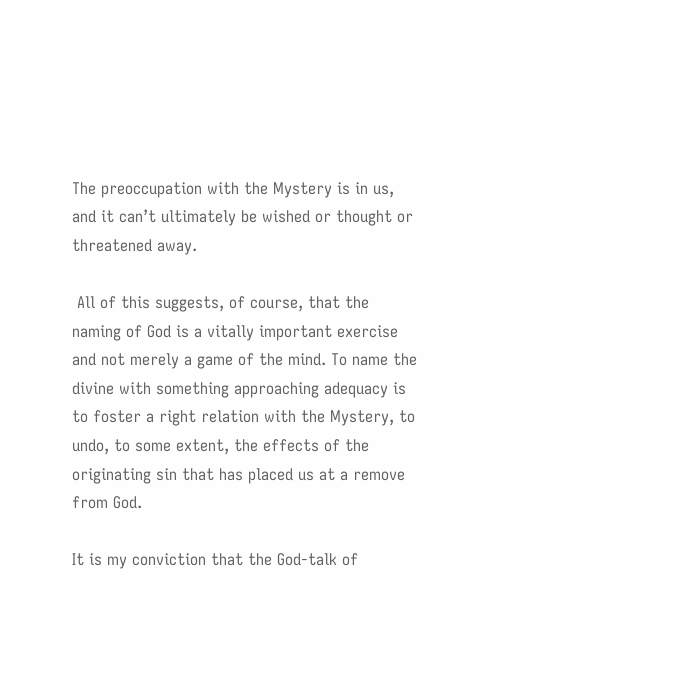The preoccupation with the Mystery is in us, and it can’t ultimately be wished or thought or threatened away.

 All of this suggests, of course, that the naming of God is a vitally important exercise and not merely a game of the mind. To name the divine with something approaching adequacy is to foster a right relation with the Mystery, to undo, to some extent, the effects of the originating sin that has placed us at a remove from God.

It is my conviction that the God-talk of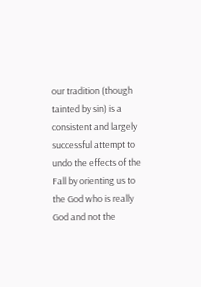our tradition (though tainted by sin) is a consistent and largely successful attempt to undo the effects of the Fall by orienting us to the God who is really God and not the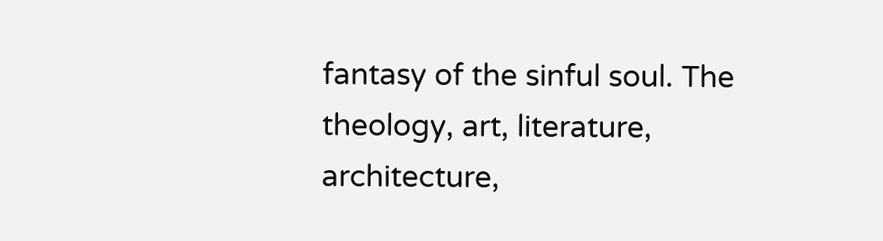fantasy of the sinful soul. The theology, art, literature, architecture,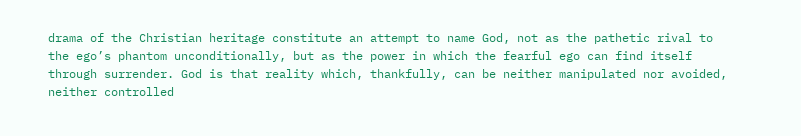drama of the Christian heritage constitute an attempt to name God, not as the pathetic rival to the ego’s phantom unconditionally, but as the power in which the fearful ego can find itself through surrender. God is that reality which, thankfully, can be neither manipulated nor avoided, neither controlled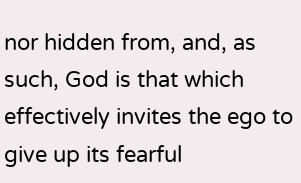nor hidden from, and, as such, God is that which effectively invites the ego to give up its fearful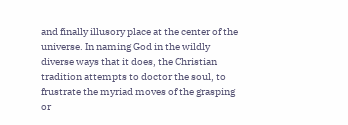and finally illusory place at the center of the universe. In naming God in the wildly diverse ways that it does, the Christian tradition attempts to doctor the soul, to frustrate the myriad moves of the grasping or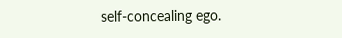self-concealing ego.